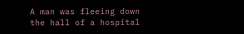A man was fleeing down the hall of a hospital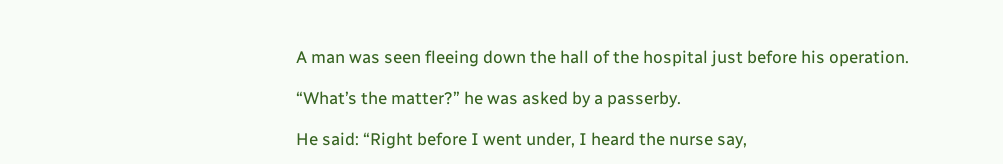A man was seen fleeing down the hall of the hospital just before his operation.

“What’s the matter?” he was asked by a passerby.

He said: “Right before I went under, I heard the nurse say,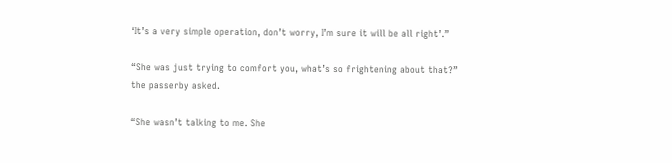‘It’s a very simple operation, don’t worry, I’m sure it will be all right’.”

“She was just trying to comfort you, what’s so frightening about that?” the passerby asked.

“She wasn’t talking to me. She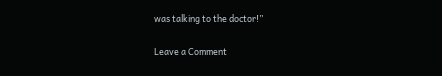was talking to the doctor!”

Leave a Comment